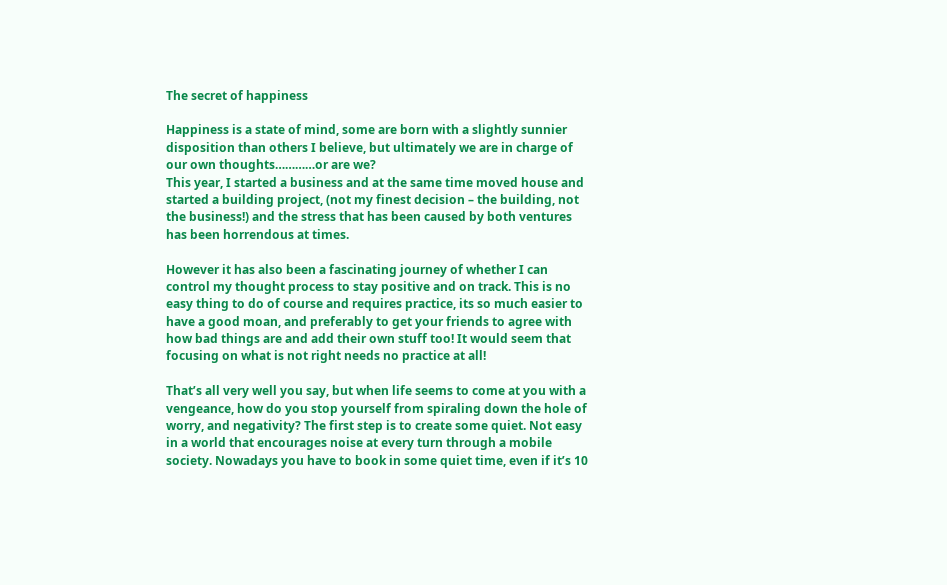The secret of happiness

Happiness is a state of mind, some are born with a slightly sunnier disposition than others I believe, but ultimately we are in charge of our own thoughts…………or are we?
This year, I started a business and at the same time moved house and started a building project, (not my finest decision – the building, not the business!) and the stress that has been caused by both ventures has been horrendous at times.

However it has also been a fascinating journey of whether I can control my thought process to stay positive and on track. This is no easy thing to do of course and requires practice, its so much easier to have a good moan, and preferably to get your friends to agree with how bad things are and add their own stuff too! It would seem that focusing on what is not right needs no practice at all!

That’s all very well you say, but when life seems to come at you with a vengeance, how do you stop yourself from spiraling down the hole of worry, and negativity? The first step is to create some quiet. Not easy in a world that encourages noise at every turn through a mobile society. Nowadays you have to book in some quiet time, even if it’s 10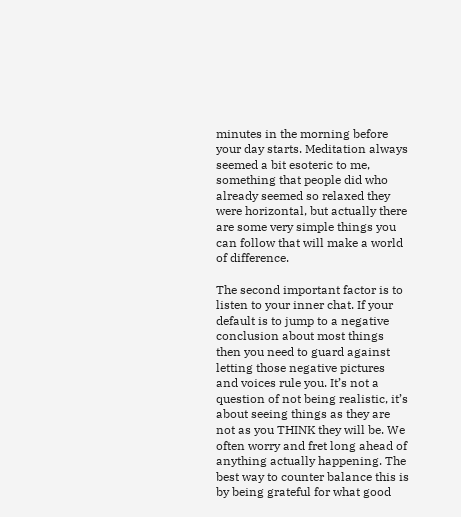minutes in the morning before your day starts. Meditation always seemed a bit esoteric to me, something that people did who already seemed so relaxed they were horizontal, but actually there are some very simple things you can follow that will make a world of difference.

The second important factor is to listen to your inner chat. If your default is to jump to a negative conclusion about most things then you need to guard against letting those negative pictures and voices rule you. It’s not a question of not being realistic, it’s about seeing things as they are not as you THINK they will be. We often worry and fret long ahead of anything actually happening. The best way to counter balance this is by being grateful for what good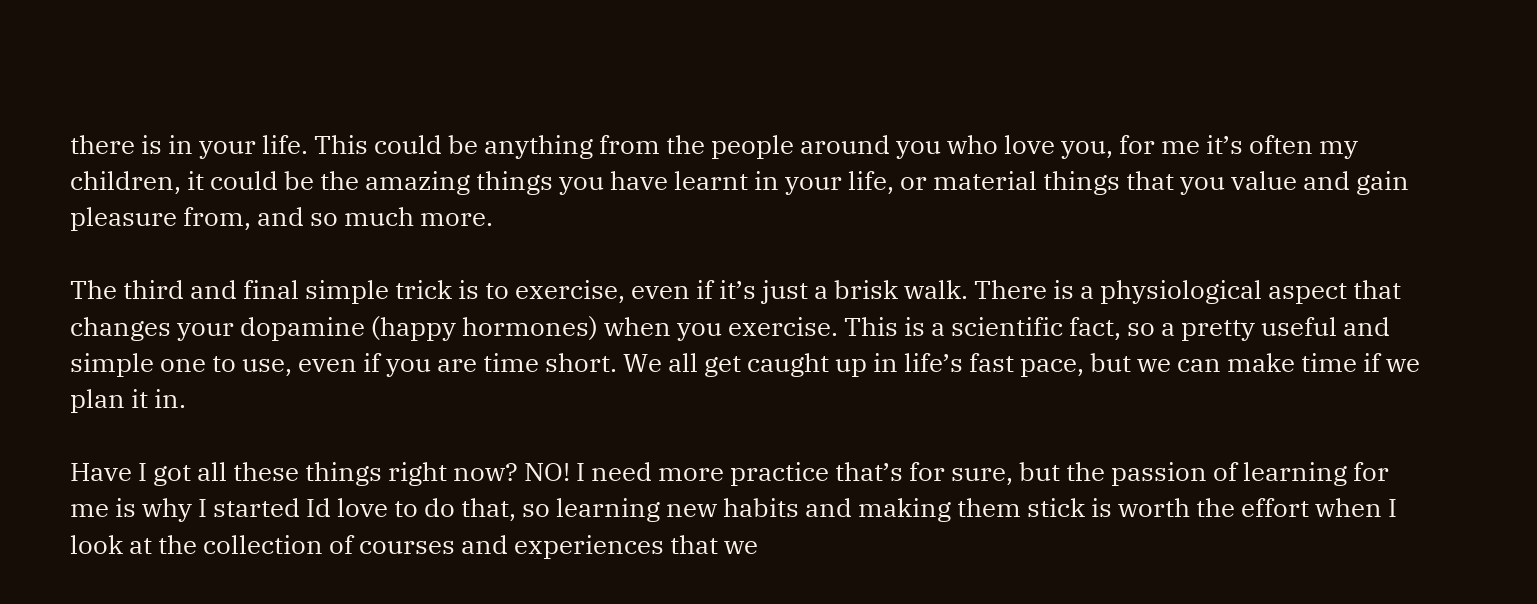there is in your life. This could be anything from the people around you who love you, for me it’s often my children, it could be the amazing things you have learnt in your life, or material things that you value and gain pleasure from, and so much more.

The third and final simple trick is to exercise, even if it’s just a brisk walk. There is a physiological aspect that changes your dopamine (happy hormones) when you exercise. This is a scientific fact, so a pretty useful and simple one to use, even if you are time short. We all get caught up in life’s fast pace, but we can make time if we plan it in.

Have I got all these things right now? NO! I need more practice that’s for sure, but the passion of learning for me is why I started Id love to do that, so learning new habits and making them stick is worth the effort when I look at the collection of courses and experiences that we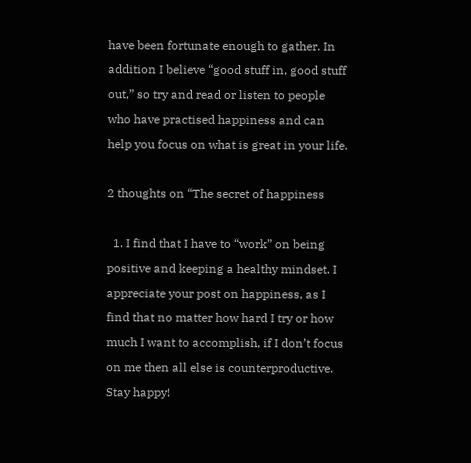have been fortunate enough to gather. In addition I believe “good stuff in, good stuff out,” so try and read or listen to people who have practised happiness and can help you focus on what is great in your life.

2 thoughts on “The secret of happiness

  1. I find that I have to “work” on being positive and keeping a healthy mindset. I appreciate your post on happiness, as I find that no matter how hard I try or how much I want to accomplish, if I don’t focus on me then all else is counterproductive. Stay happy!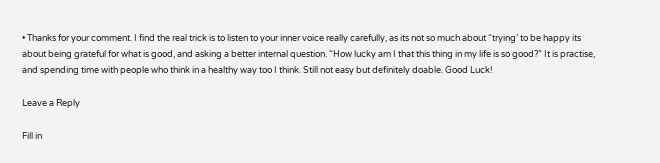• Thanks for your comment. I find the real trick is to listen to your inner voice really carefully, as its not so much about “trying’ to be happy its about being grateful for what is good, and asking a better internal question. “How lucky am I that this thing in my life is so good?” It is practise, and spending time with people who think in a healthy way too I think. Still not easy but definitely doable. Good Luck!

Leave a Reply

Fill in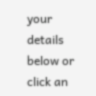your details below or click an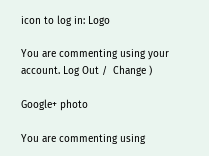icon to log in: Logo

You are commenting using your account. Log Out /  Change )

Google+ photo

You are commenting using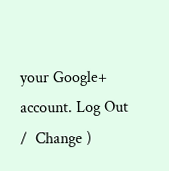your Google+ account. Log Out /  Change )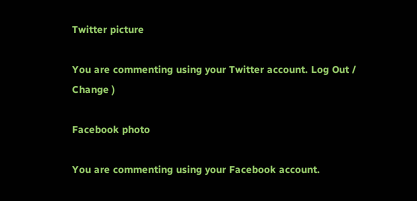Twitter picture

You are commenting using your Twitter account. Log Out /  Change )

Facebook photo

You are commenting using your Facebook account.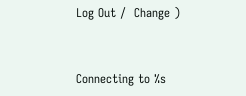Log Out /  Change )


Connecting to %s